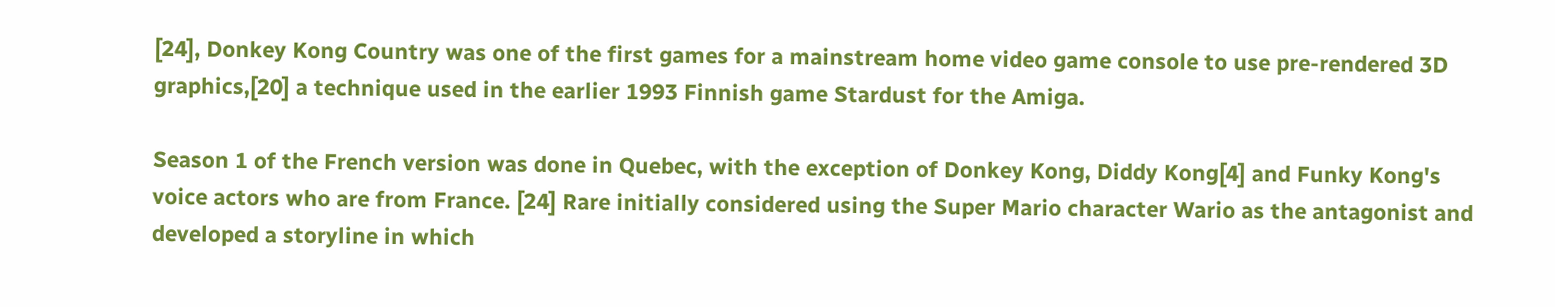[24], Donkey Kong Country was one of the first games for a mainstream home video game console to use pre-rendered 3D graphics,[20] a technique used in the earlier 1993 Finnish game Stardust for the Amiga.

Season 1 of the French version was done in Quebec, with the exception of Donkey Kong, Diddy Kong[4] and Funky Kong's voice actors who are from France. [24] Rare initially considered using the Super Mario character Wario as the antagonist and developed a storyline in which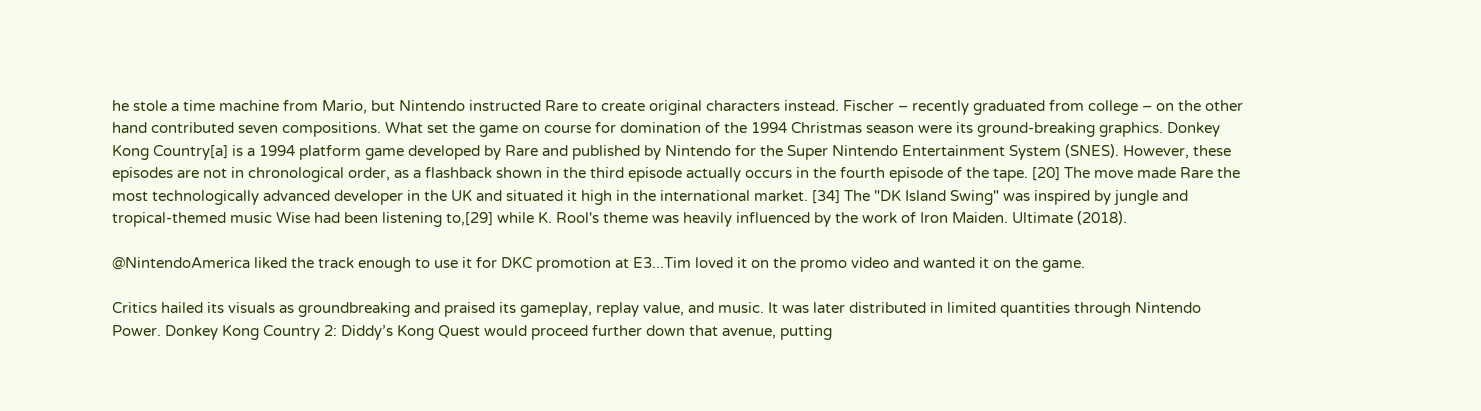he stole a time machine from Mario, but Nintendo instructed Rare to create original characters instead. Fischer – recently graduated from college – on the other hand contributed seven compositions. What set the game on course for domination of the 1994 Christmas season were its ground-breaking graphics. Donkey Kong Country[a] is a 1994 platform game developed by Rare and published by Nintendo for the Super Nintendo Entertainment System (SNES). However, these episodes are not in chronological order, as a flashback shown in the third episode actually occurs in the fourth episode of the tape. [20] The move made Rare the most technologically advanced developer in the UK and situated it high in the international market. [34] The "DK Island Swing" was inspired by jungle and tropical-themed music Wise had been listening to,[29] while K. Rool's theme was heavily influenced by the work of Iron Maiden. Ultimate (2018).

@NintendoAmerica liked the track enough to use it for DKC promotion at E3...Tim loved it on the promo video and wanted it on the game.

Critics hailed its visuals as groundbreaking and praised its gameplay, replay value, and music. It was later distributed in limited quantities through Nintendo Power. Donkey Kong Country 2: Diddy’s Kong Quest would proceed further down that avenue, putting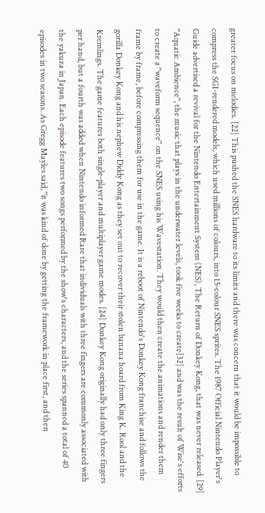greater focus on melodies. [22] This pushed the SNES hardware to its limits and there was concern that it would be impossible to compress the SGI-rendered models, which used millions of colours, into 15-colour SNES sprites. The 1987 Official Nintendo Player's Guide advertised a revival for the Nintendo Entertainment System (NES), The Return of Donkey Kong, that was never released. [29] "Aquatic Ambience", the music that plays in the underwater levels, took five weeks to create[32] and was the result of Wise's efforts to create a "waveform sequence" on the SNES using his Wavestation. They would then create the animations and render them frame by frame, before compressing them for use in the game. It is a reboot of Nintendo's Donkey Kong franchise and follows the gorilla Donkey Kong and his nephew Diddy Kong as they set out to recover their stolen banana hoard from King K. Rool and the Kremlings. The game features both single-player and multiplayer game modes. [24] Donkey Kong originally had only three fingers per hand, but a fourth was added when Nintendo informed Rare that individuals with three fingers are commonly associated with the yakuza in Japan. Each episode features two songs performed by the show's characters, and the series spanned a total of 40 episodes in two seasons. As Gregg Mayles said, "it was kind of done by getting the framework in place first, and then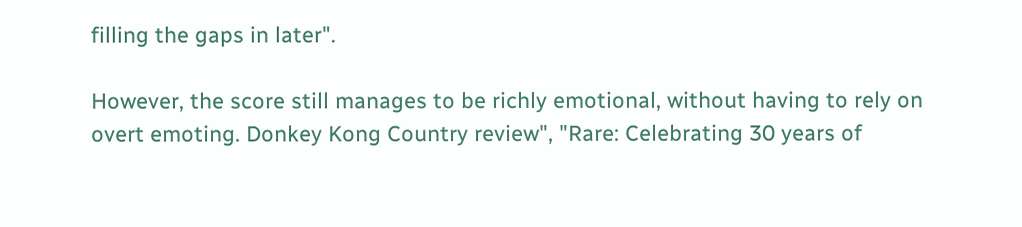filling the gaps in later".

However, the score still manages to be richly emotional, without having to rely on overt emoting. Donkey Kong Country review", "Rare: Celebrating 30 years of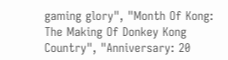gaming glory", "Month Of Kong: The Making Of Donkey Kong Country", "Anniversary: 20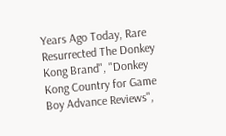Years Ago Today, Rare Resurrected The Donkey Kong Brand", "Donkey Kong Country for Game Boy Advance Reviews",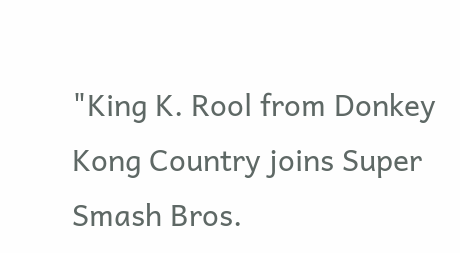"King K. Rool from Donkey Kong Country joins Super Smash Bros.